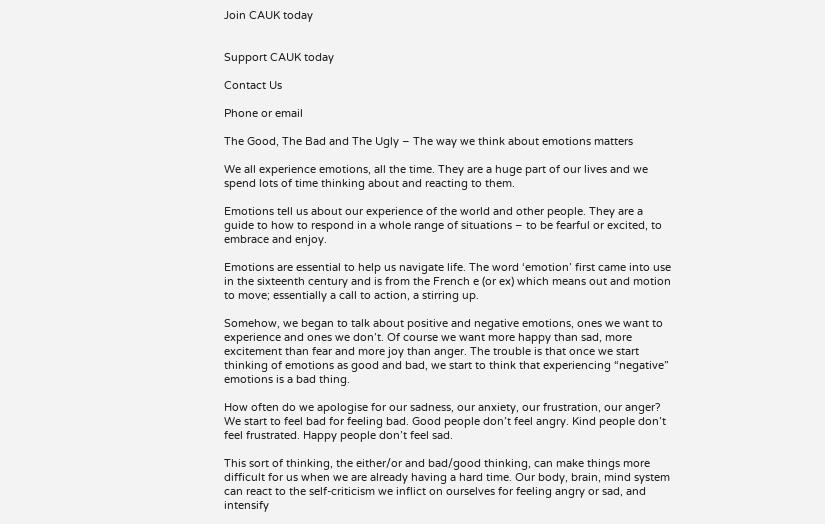Join CAUK today


Support CAUK today

Contact Us

Phone or email

The Good, The Bad and The Ugly – The way we think about emotions matters

We all experience emotions, all the time. They are a huge part of our lives and we spend lots of time thinking about and reacting to them.

Emotions tell us about our experience of the world and other people. They are a guide to how to respond in a whole range of situations – to be fearful or excited, to embrace and enjoy.

Emotions are essential to help us navigate life. The word ‘emotion’ first came into use in the sixteenth century and is from the French e (or ex) which means out and motion to move; essentially a call to action, a stirring up.

Somehow, we began to talk about positive and negative emotions, ones we want to experience and ones we don’t. Of course we want more happy than sad, more excitement than fear and more joy than anger. The trouble is that once we start thinking of emotions as good and bad, we start to think that experiencing “negative” emotions is a bad thing.

How often do we apologise for our sadness, our anxiety, our frustration, our anger? We start to feel bad for feeling bad. Good people don’t feel angry. Kind people don’t feel frustrated. Happy people don’t feel sad.

This sort of thinking, the either/or and bad/good thinking, can make things more difficult for us when we are already having a hard time. Our body, brain, mind system can react to the self-criticism we inflict on ourselves for feeling angry or sad, and intensify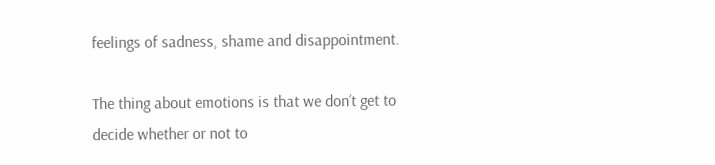feelings of sadness, shame and disappointment.

The thing about emotions is that we don’t get to decide whether or not to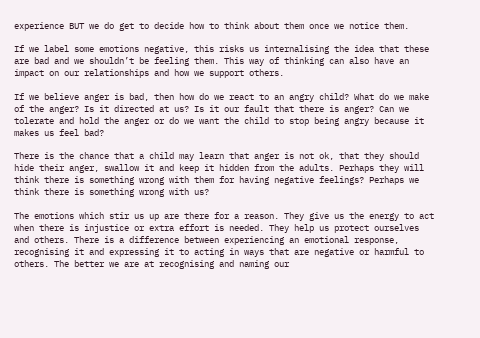experience BUT we do get to decide how to think about them once we notice them.

If we label some emotions negative, this risks us internalising the idea that these are bad and we shouldn’t be feeling them. This way of thinking can also have an impact on our relationships and how we support others.

If we believe anger is bad, then how do we react to an angry child? What do we make of the anger? Is it directed at us? Is it our fault that there is anger? Can we tolerate and hold the anger or do we want the child to stop being angry because it makes us feel bad?

There is the chance that a child may learn that anger is not ok, that they should hide their anger, swallow it and keep it hidden from the adults. Perhaps they will think there is something wrong with them for having negative feelings? Perhaps we think there is something wrong with us?

The emotions which stir us up are there for a reason. They give us the energy to act when there is injustice or extra effort is needed. They help us protect ourselves and others. There is a difference between experiencing an emotional response, recognising it and expressing it to acting in ways that are negative or harmful to others. The better we are at recognising and naming our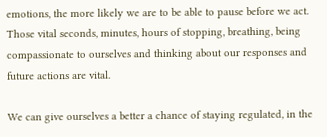emotions, the more likely we are to be able to pause before we act. Those vital seconds, minutes, hours of stopping, breathing, being compassionate to ourselves and thinking about our responses and future actions are vital.

We can give ourselves a better a chance of staying regulated, in the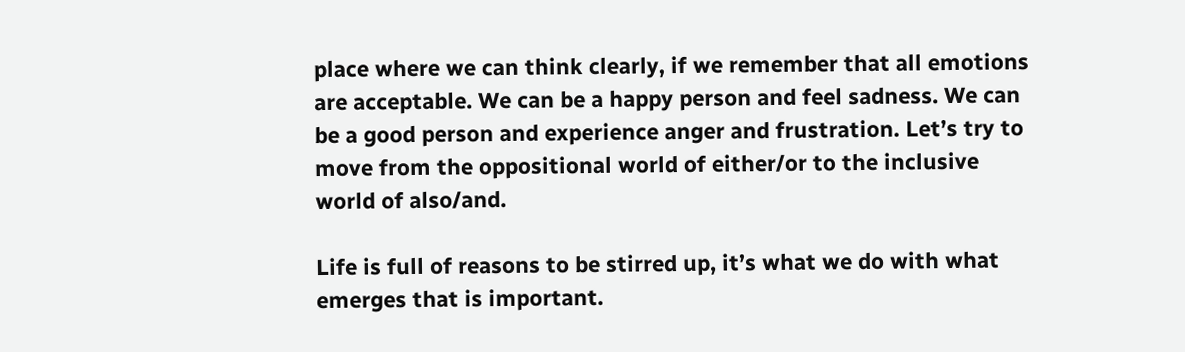place where we can think clearly, if we remember that all emotions are acceptable. We can be a happy person and feel sadness. We can be a good person and experience anger and frustration. Let’s try to move from the oppositional world of either/or to the inclusive world of also/and.

Life is full of reasons to be stirred up, it’s what we do with what emerges that is important.